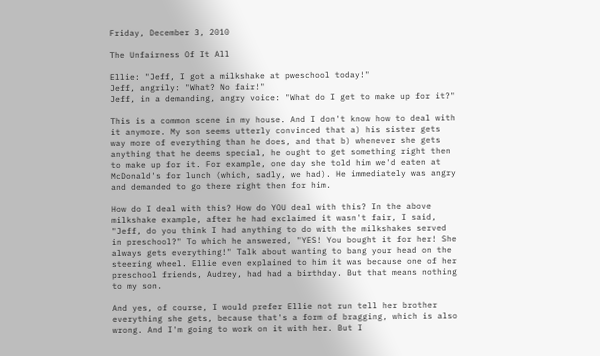Friday, December 3, 2010

The Unfairness Of It All

Ellie: "Jeff, I got a milkshake at pweschool today!"
Jeff, angrily: "What? No fair!"
Jeff, in a demanding, angry voice: "What do I get to make up for it?"

This is a common scene in my house. And I don't know how to deal with it anymore. My son seems utterly convinced that a) his sister gets way more of everything than he does, and that b) whenever she gets anything that he deems special, he ought to get something right then to make up for it. For example, one day she told him we'd eaten at McDonald's for lunch (which, sadly, we had). He immediately was angry and demanded to go there right then for him.

How do I deal with this? How do YOU deal with this? In the above milkshake example, after he had exclaimed it wasn't fair, I said, "Jeff, do you think I had anything to do with the milkshakes served in preschool?" To which he answered, "YES! You bought it for her! She always gets everything!" Talk about wanting to bang your head on the steering wheel. Ellie even explained to him it was because one of her preschool friends, Audrey, had had a birthday. But that means nothing to my son.

And yes, of course, I would prefer Ellie not run tell her brother everything she gets, because that's a form of bragging, which is also wrong. And I'm going to work on it with her. But I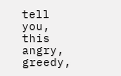tell you, this angry, greedy,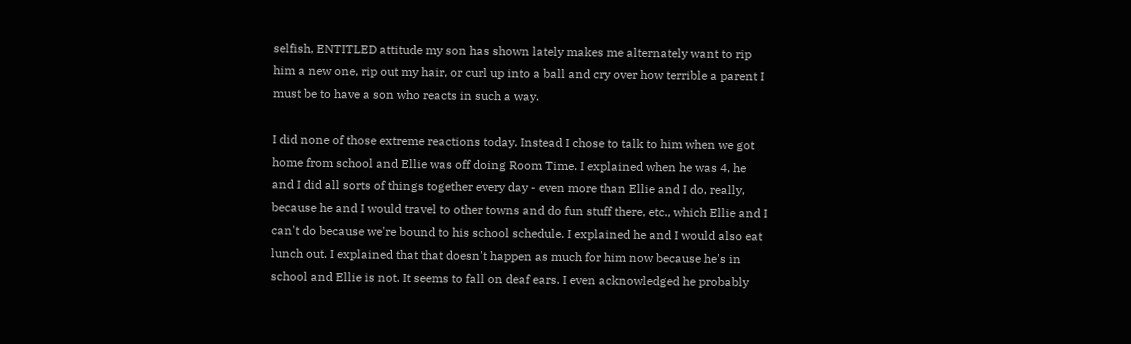selfish, ENTITLED attitude my son has shown lately makes me alternately want to rip him a new one, rip out my hair, or curl up into a ball and cry over how terrible a parent I must be to have a son who reacts in such a way.

I did none of those extreme reactions today. Instead I chose to talk to him when we got home from school and Ellie was off doing Room Time. I explained when he was 4, he and I did all sorts of things together every day - even more than Ellie and I do, really, because he and I would travel to other towns and do fun stuff there, etc., which Ellie and I can't do because we're bound to his school schedule. I explained he and I would also eat lunch out. I explained that that doesn't happen as much for him now because he's in school and Ellie is not. It seems to fall on deaf ears. I even acknowledged he probably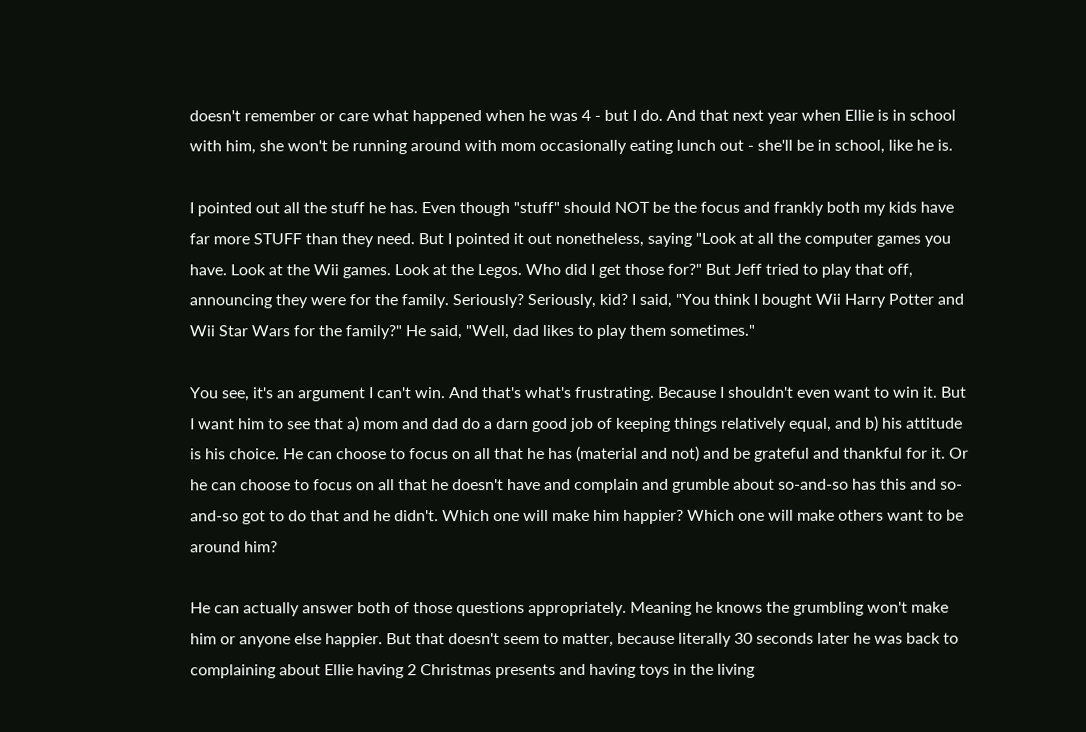doesn't remember or care what happened when he was 4 - but I do. And that next year when Ellie is in school with him, she won't be running around with mom occasionally eating lunch out - she'll be in school, like he is.

I pointed out all the stuff he has. Even though "stuff" should NOT be the focus and frankly both my kids have far more STUFF than they need. But I pointed it out nonetheless, saying "Look at all the computer games you have. Look at the Wii games. Look at the Legos. Who did I get those for?" But Jeff tried to play that off, announcing they were for the family. Seriously? Seriously, kid? I said, "You think I bought Wii Harry Potter and Wii Star Wars for the family?" He said, "Well, dad likes to play them sometimes."

You see, it's an argument I can't win. And that's what's frustrating. Because I shouldn't even want to win it. But I want him to see that a) mom and dad do a darn good job of keeping things relatively equal, and b) his attitude is his choice. He can choose to focus on all that he has (material and not) and be grateful and thankful for it. Or he can choose to focus on all that he doesn't have and complain and grumble about so-and-so has this and so-and-so got to do that and he didn't. Which one will make him happier? Which one will make others want to be around him?

He can actually answer both of those questions appropriately. Meaning he knows the grumbling won't make him or anyone else happier. But that doesn't seem to matter, because literally 30 seconds later he was back to complaining about Ellie having 2 Christmas presents and having toys in the living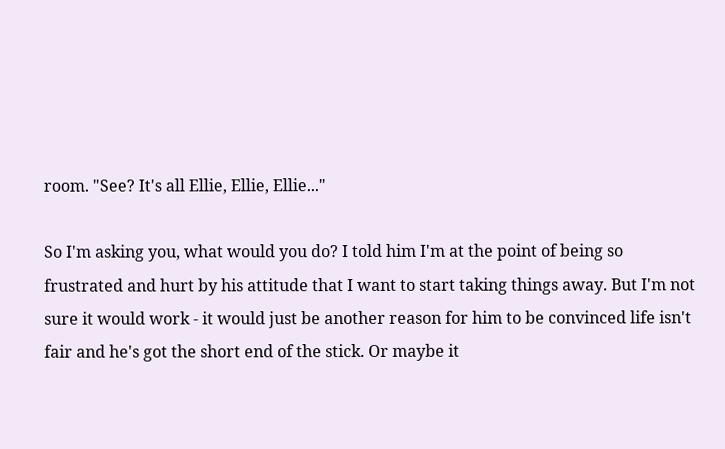room. "See? It's all Ellie, Ellie, Ellie..."

So I'm asking you, what would you do? I told him I'm at the point of being so frustrated and hurt by his attitude that I want to start taking things away. But I'm not sure it would work - it would just be another reason for him to be convinced life isn't fair and he's got the short end of the stick. Or maybe it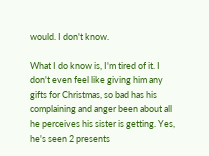would. I don't know.

What I do know is, I'm tired of it. I don't even feel like giving him any gifts for Christmas, so bad has his complaining and anger been about all he perceives his sister is getting. Yes, he's seen 2 presents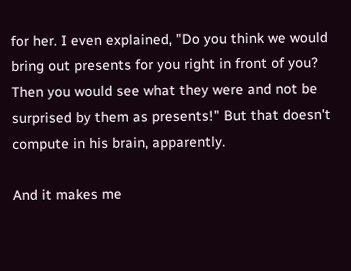for her. I even explained, "Do you think we would bring out presents for you right in front of you? Then you would see what they were and not be surprised by them as presents!" But that doesn't compute in his brain, apparently.

And it makes me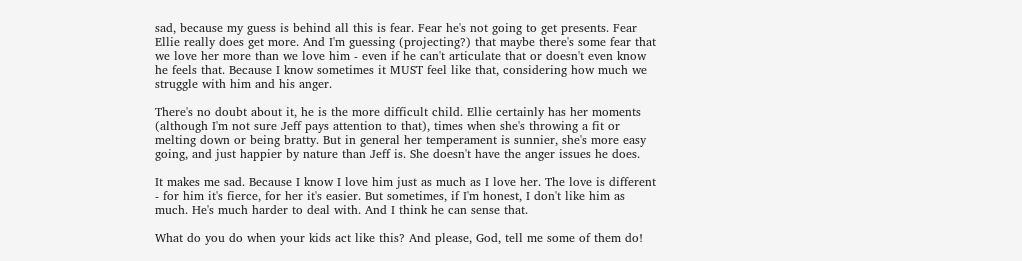sad, because my guess is behind all this is fear. Fear he's not going to get presents. Fear Ellie really does get more. And I'm guessing (projecting?) that maybe there's some fear that we love her more than we love him - even if he can't articulate that or doesn't even know he feels that. Because I know sometimes it MUST feel like that, considering how much we struggle with him and his anger.

There's no doubt about it, he is the more difficult child. Ellie certainly has her moments (although I'm not sure Jeff pays attention to that), times when she's throwing a fit or melting down or being bratty. But in general her temperament is sunnier, she's more easy going, and just happier by nature than Jeff is. She doesn't have the anger issues he does.

It makes me sad. Because I know I love him just as much as I love her. The love is different - for him it's fierce, for her it's easier. But sometimes, if I'm honest, I don't like him as much. He's much harder to deal with. And I think he can sense that.

What do you do when your kids act like this? And please, God, tell me some of them do!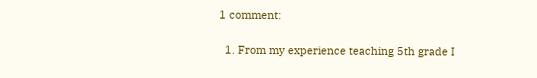1 comment:

  1. From my experience teaching 5th grade I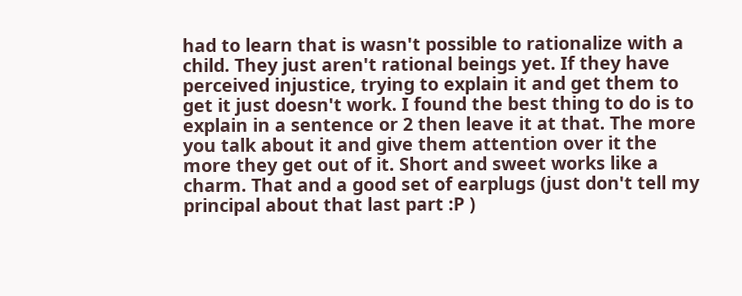had to learn that is wasn't possible to rationalize with a child. They just aren't rational beings yet. If they have perceived injustice, trying to explain it and get them to get it just doesn't work. I found the best thing to do is to explain in a sentence or 2 then leave it at that. The more you talk about it and give them attention over it the more they get out of it. Short and sweet works like a charm. That and a good set of earplugs (just don't tell my principal about that last part :P )